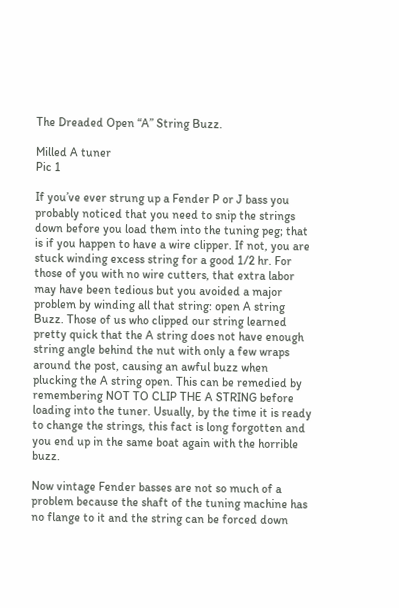The Dreaded Open “A” String Buzz.

Milled A tuner
Pic 1

If you’ve ever strung up a Fender P or J bass you probably noticed that you need to snip the strings down before you load them into the tuning peg; that is if you happen to have a wire clipper. If not, you are stuck winding excess string for a good 1/2 hr. For those of you with no wire cutters, that extra labor may have been tedious but you avoided a major problem by winding all that string: open A string Buzz. Those of us who clipped our string learned pretty quick that the A string does not have enough string angle behind the nut with only a few wraps around the post, causing an awful buzz when plucking the A string open. This can be remedied by remembering NOT TO CLIP THE A STRING before loading into the tuner. Usually, by the time it is ready to change the strings, this fact is long forgotten and you end up in the same boat again with the horrible buzz.

Now vintage Fender basses are not so much of a problem because the shaft of the tuning machine has no flange to it and the string can be forced down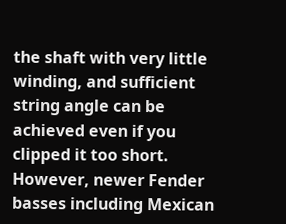the shaft with very little winding, and sufficient string angle can be achieved even if you clipped it too short. However, newer Fender basses including Mexican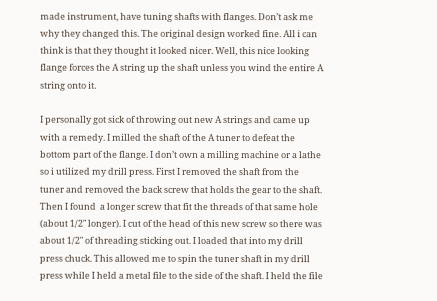made instrument, have tuning shafts with flanges. Don’t ask me why they changed this. The original design worked fine. All i can think is that they thought it looked nicer. Well, this nice looking flange forces the A string up the shaft unless you wind the entire A string onto it.

I personally got sick of throwing out new A strings and came up with a remedy. I milled the shaft of the A tuner to defeat the bottom part of the flange. I don’t own a milling machine or a lathe so i utilized my drill press. First I removed the shaft from the tuner and removed the back screw that holds the gear to the shaft. Then I found  a longer screw that fit the threads of that same hole (about 1/2″ longer). I cut of the head of this new screw so there was about 1/2″ of threading sticking out. I loaded that into my drill press chuck. This allowed me to spin the tuner shaft in my drill press while I held a metal file to the side of the shaft. I held the file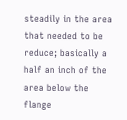steadily in the area that needed to be reduce; basically a half an inch of the area below the flange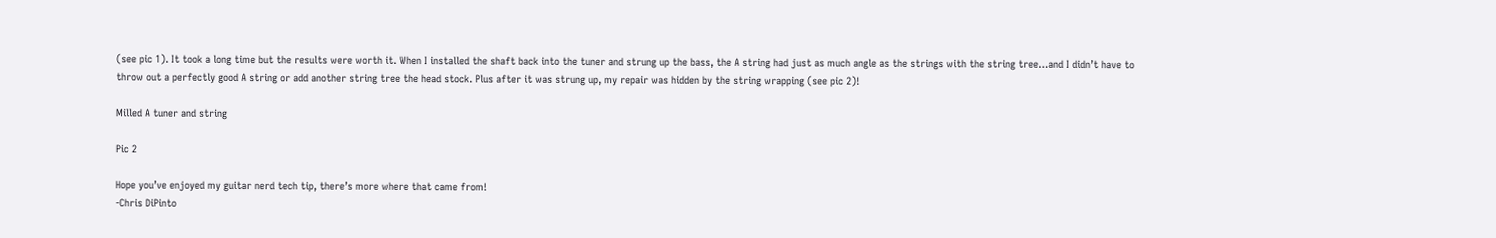(see pic 1). It took a long time but the results were worth it. When I installed the shaft back into the tuner and strung up the bass, the A string had just as much angle as the strings with the string tree…and I didn’t have to throw out a perfectly good A string or add another string tree the head stock. Plus after it was strung up, my repair was hidden by the string wrapping (see pic 2)!

Milled A tuner and string

Pic 2

Hope you’ve enjoyed my guitar nerd tech tip, there’s more where that came from!
-Chris DiPinto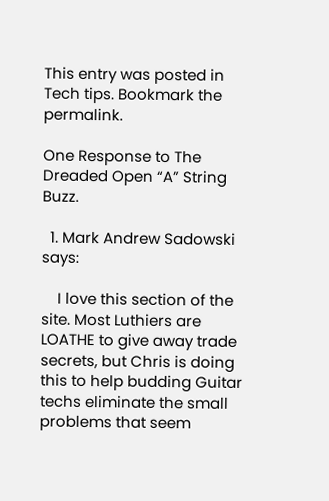This entry was posted in Tech tips. Bookmark the permalink.

One Response to The Dreaded Open “A” String Buzz.

  1. Mark Andrew Sadowski says:

    I love this section of the site. Most Luthiers are LOATHE to give away trade secrets, but Chris is doing this to help budding Guitar techs eliminate the small problems that seem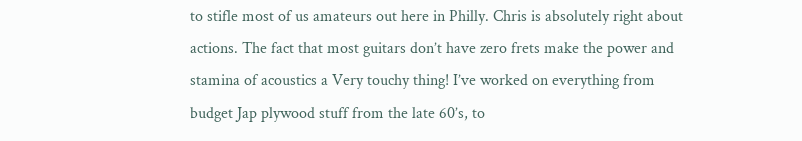to stifle most of us amateurs out here in Philly. Chris is absolutely right about actions. The fact that most guitars don’t have zero frets make the power and stamina of acoustics a Very touchy thing! I’ve worked on everything from budget Jap plywood stuff from the late 60’s, to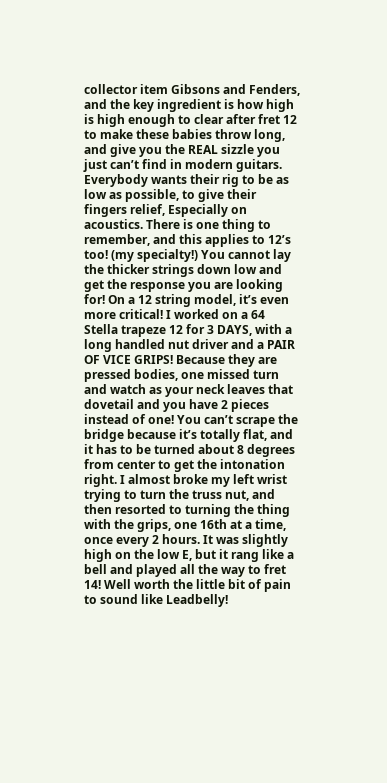collector item Gibsons and Fenders, and the key ingredient is how high is high enough to clear after fret 12 to make these babies throw long, and give you the REAL sizzle you just can’t find in modern guitars. Everybody wants their rig to be as low as possible, to give their fingers relief, Especially on acoustics. There is one thing to remember, and this applies to 12’s too! (my specialty!) You cannot lay the thicker strings down low and get the response you are looking for! On a 12 string model, it’s even more critical! I worked on a 64 Stella trapeze 12 for 3 DAYS, with a long handled nut driver and a PAIR OF VICE GRIPS! Because they are pressed bodies, one missed turn and watch as your neck leaves that dovetail and you have 2 pieces instead of one! You can’t scrape the bridge because it’s totally flat, and it has to be turned about 8 degrees from center to get the intonation right. I almost broke my left wrist trying to turn the truss nut, and then resorted to turning the thing with the grips, one 16th at a time, once every 2 hours. It was slightly high on the low E, but it rang like a bell and played all the way to fret 14! Well worth the little bit of pain to sound like Leadbelly!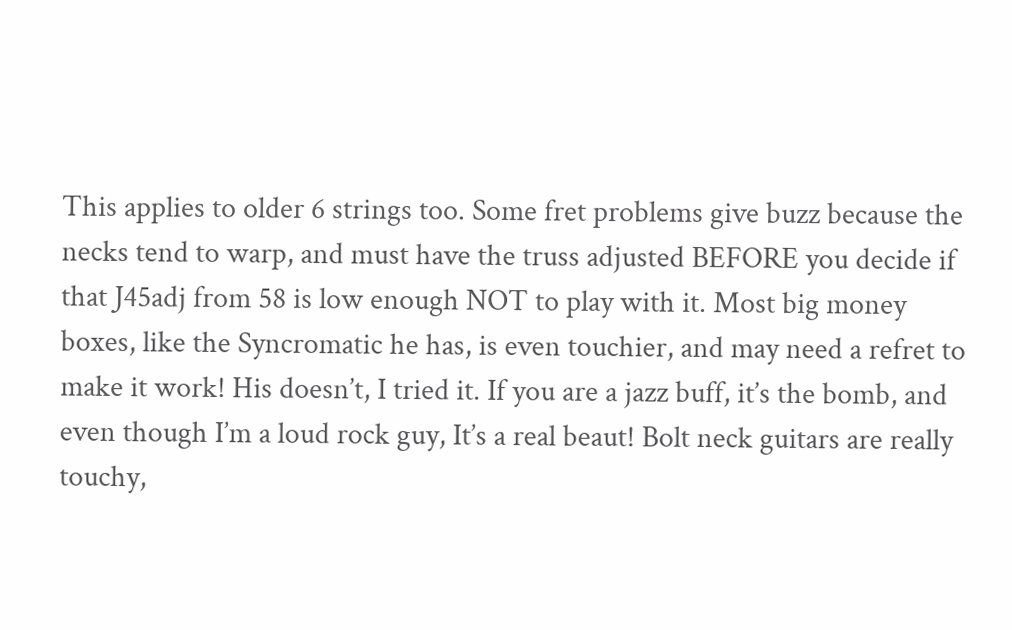This applies to older 6 strings too. Some fret problems give buzz because the necks tend to warp, and must have the truss adjusted BEFORE you decide if that J45adj from 58 is low enough NOT to play with it. Most big money boxes, like the Syncromatic he has, is even touchier, and may need a refret to make it work! His doesn’t, I tried it. If you are a jazz buff, it’s the bomb, and even though I’m a loud rock guy, It’s a real beaut! Bolt neck guitars are really touchy,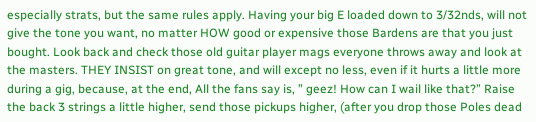especially strats, but the same rules apply. Having your big E loaded down to 3/32nds, will not give the tone you want, no matter HOW good or expensive those Bardens are that you just bought. Look back and check those old guitar player mags everyone throws away and look at the masters. THEY INSIST on great tone, and will except no less, even if it hurts a little more during a gig, because, at the end, All the fans say is, ” geez! How can I wail like that?” Raise the back 3 strings a little higher, send those pickups higher, (after you drop those Poles dead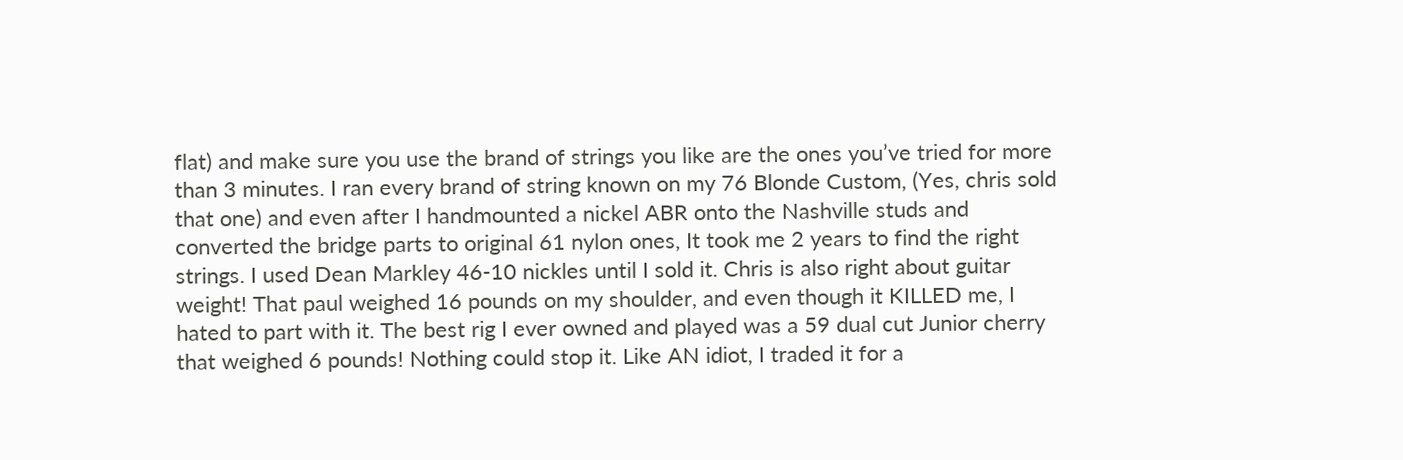flat) and make sure you use the brand of strings you like are the ones you’ve tried for more than 3 minutes. I ran every brand of string known on my 76 Blonde Custom, (Yes, chris sold that one) and even after I handmounted a nickel ABR onto the Nashville studs and converted the bridge parts to original 61 nylon ones, It took me 2 years to find the right strings. I used Dean Markley 46-10 nickles until I sold it. Chris is also right about guitar weight! That paul weighed 16 pounds on my shoulder, and even though it KILLED me, I hated to part with it. The best rig I ever owned and played was a 59 dual cut Junior cherry that weighed 6 pounds! Nothing could stop it. Like AN idiot, I traded it for a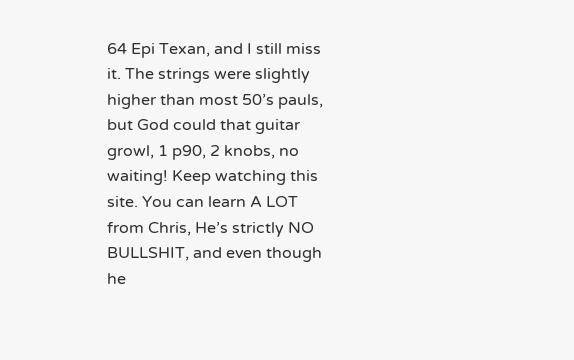64 Epi Texan, and I still miss it. The strings were slightly higher than most 50’s pauls, but God could that guitar growl, 1 p90, 2 knobs, no waiting! Keep watching this site. You can learn A LOT from Chris, He’s strictly NO BULLSHIT, and even though he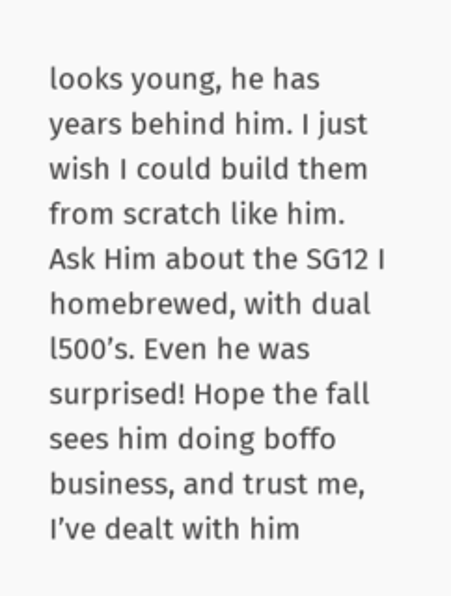looks young, he has years behind him. I just wish I could build them from scratch like him. Ask Him about the SG12 I homebrewed, with dual l500’s. Even he was surprised! Hope the fall sees him doing boffo business, and trust me, I’ve dealt with him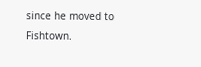since he moved to Fishtown.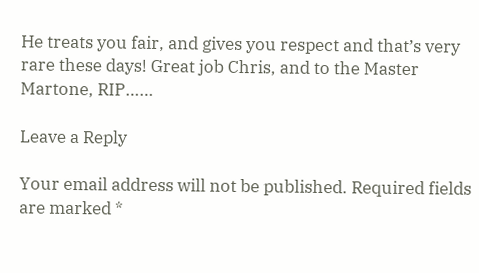He treats you fair, and gives you respect and that’s very rare these days! Great job Chris, and to the Master Martone, RIP……

Leave a Reply

Your email address will not be published. Required fields are marked *